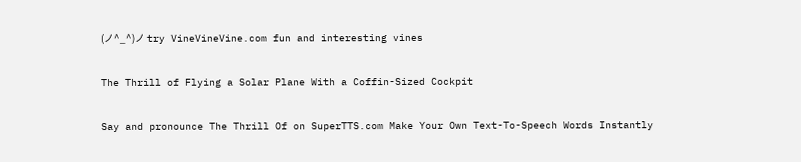(ノ^_^)ノ try VineVineVine.com fun and interesting vines

The Thrill of Flying a Solar Plane With a Coffin-Sized Cockpit

Say and pronounce The Thrill Of on SuperTTS.com Make Your Own Text-To-Speech Words Instantly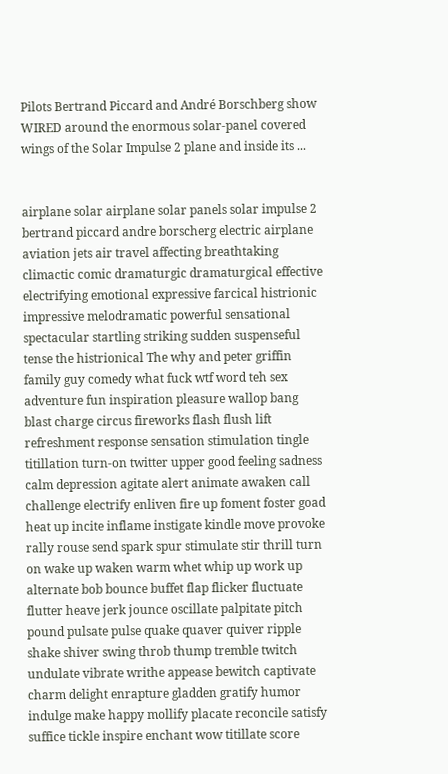Pilots Bertrand Piccard and André Borschberg show WIRED around the enormous solar-panel covered wings of the Solar Impulse 2 plane and inside its ...


airplane solar airplane solar panels solar impulse 2 bertrand piccard andre borscherg electric airplane aviation jets air travel affecting breathtaking climactic comic dramaturgic dramaturgical effective electrifying emotional expressive farcical histrionic impressive melodramatic powerful sensational spectacular startling striking sudden suspenseful tense the histrionical The why and peter griffin family guy comedy what fuck wtf word teh sex adventure fun inspiration pleasure wallop bang blast charge circus fireworks flash flush lift refreshment response sensation stimulation tingle titillation turn-on twitter upper good feeling sadness calm depression agitate alert animate awaken call challenge electrify enliven fire up foment foster goad heat up incite inflame instigate kindle move provoke rally rouse send spark spur stimulate stir thrill turn on wake up waken warm whet whip up work up alternate bob bounce buffet flap flicker fluctuate flutter heave jerk jounce oscillate palpitate pitch pound pulsate pulse quake quaver quiver ripple shake shiver swing throb thump tremble twitch undulate vibrate writhe appease bewitch captivate charm delight enrapture gladden gratify humor indulge make happy mollify placate reconcile satisfy suffice tickle inspire enchant wow titillate score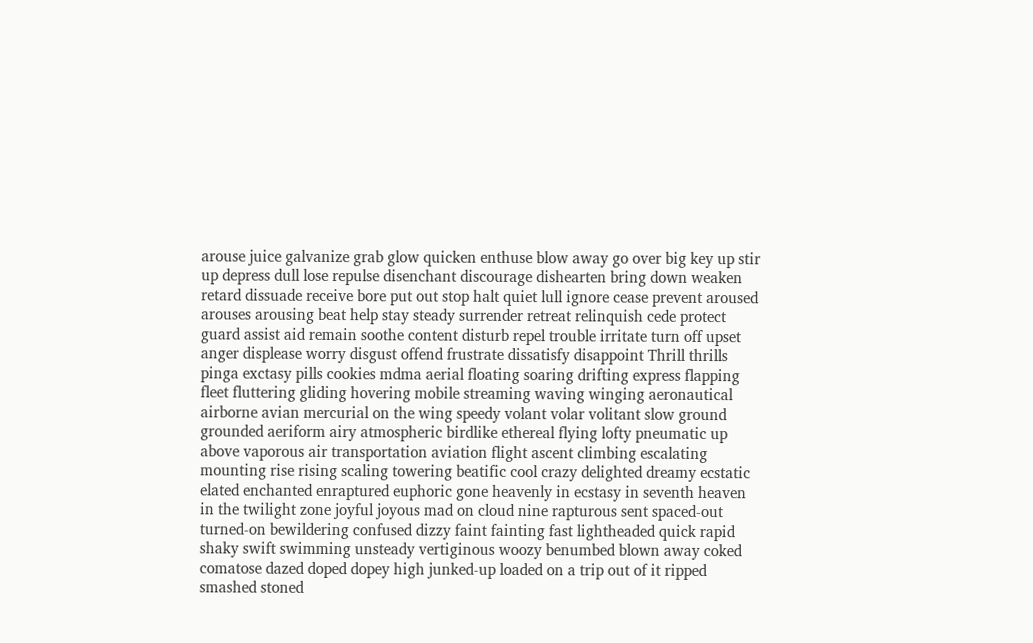arouse juice galvanize grab glow quicken enthuse blow away go over big key up stir up depress dull lose repulse disenchant discourage dishearten bring down weaken retard dissuade receive bore put out stop halt quiet lull ignore cease prevent aroused arouses arousing beat help stay steady surrender retreat relinquish cede protect guard assist aid remain soothe content disturb repel trouble irritate turn off upset anger displease worry disgust offend frustrate dissatisfy disappoint Thrill thrills pinga exctasy pills cookies mdma aerial floating soaring drifting express flapping fleet fluttering gliding hovering mobile streaming waving winging aeronautical airborne avian mercurial on the wing speedy volant volar volitant slow ground grounded aeriform airy atmospheric birdlike ethereal flying lofty pneumatic up above vaporous air transportation aviation flight ascent climbing escalating mounting rise rising scaling towering beatific cool crazy delighted dreamy ecstatic elated enchanted enraptured euphoric gone heavenly in ecstasy in seventh heaven in the twilight zone joyful joyous mad on cloud nine rapturous sent spaced-out turned-on bewildering confused dizzy faint fainting fast lightheaded quick rapid shaky swift swimming unsteady vertiginous woozy benumbed blown away coked comatose dazed doped dopey high junked-up loaded on a trip out of it ripped smashed stoned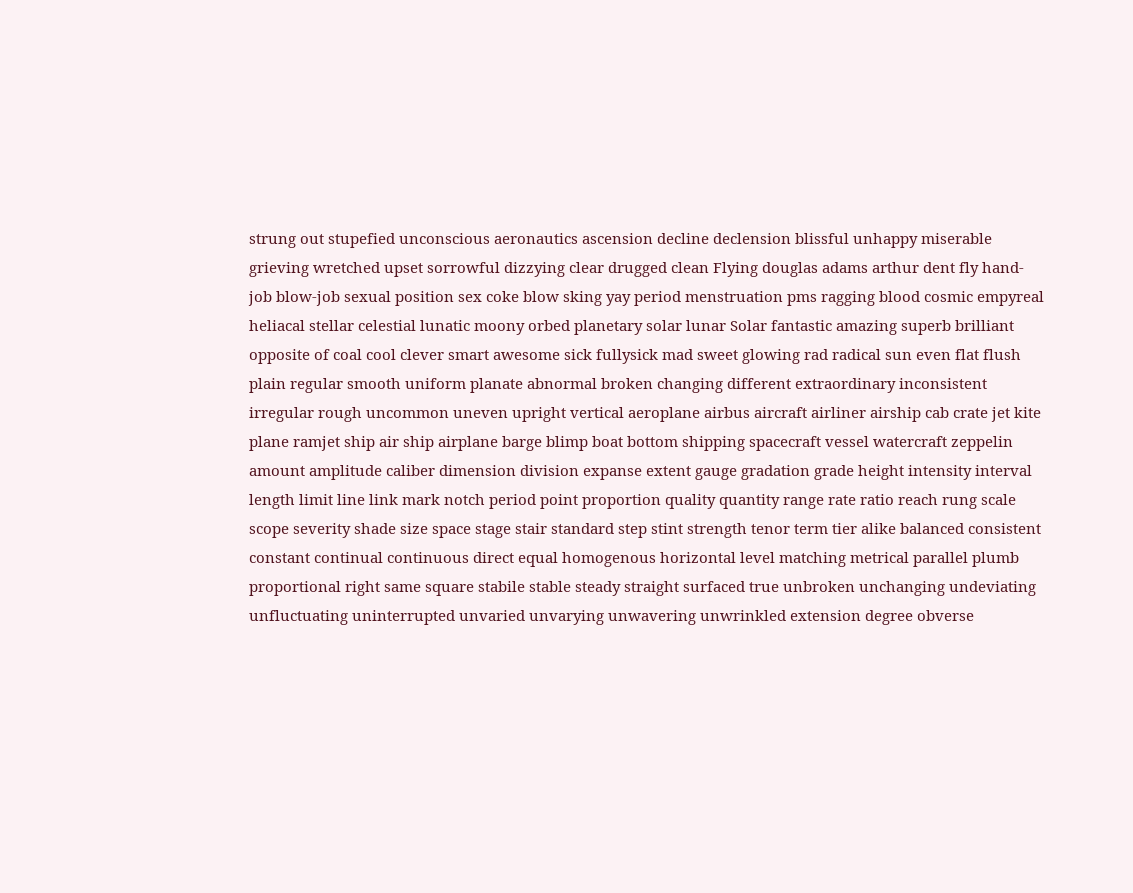strung out stupefied unconscious aeronautics ascension decline declension blissful unhappy miserable grieving wretched upset sorrowful dizzying clear drugged clean Flying douglas adams arthur dent fly hand-job blow-job sexual position sex coke blow sking yay period menstruation pms ragging blood cosmic empyreal heliacal stellar celestial lunatic moony orbed planetary solar lunar Solar fantastic amazing superb brilliant opposite of coal cool clever smart awesome sick fullysick mad sweet glowing rad radical sun even flat flush plain regular smooth uniform planate abnormal broken changing different extraordinary inconsistent irregular rough uncommon uneven upright vertical aeroplane airbus aircraft airliner airship cab crate jet kite plane ramjet ship air ship airplane barge blimp boat bottom shipping spacecraft vessel watercraft zeppelin amount amplitude caliber dimension division expanse extent gauge gradation grade height intensity interval length limit line link mark notch period point proportion quality quantity range rate ratio reach rung scale scope severity shade size space stage stair standard step stint strength tenor term tier alike balanced consistent constant continual continuous direct equal homogenous horizontal level matching metrical parallel plumb proportional right same square stabile stable steady straight surfaced true unbroken unchanging undeviating unfluctuating uninterrupted unvaried unvarying unwavering unwrinkled extension degree obverse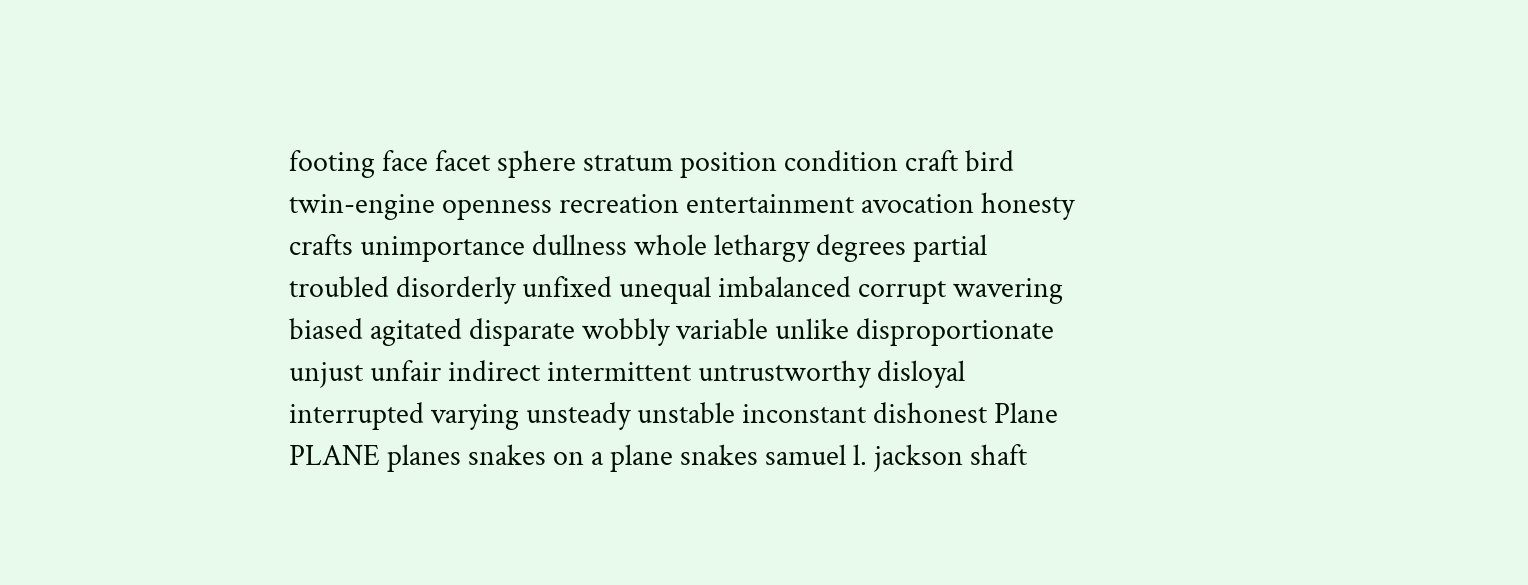footing face facet sphere stratum position condition craft bird twin-engine openness recreation entertainment avocation honesty crafts unimportance dullness whole lethargy degrees partial troubled disorderly unfixed unequal imbalanced corrupt wavering biased agitated disparate wobbly variable unlike disproportionate unjust unfair indirect intermittent untrustworthy disloyal interrupted varying unsteady unstable inconstant dishonest Plane PLANE planes snakes on a plane snakes samuel l. jackson shaft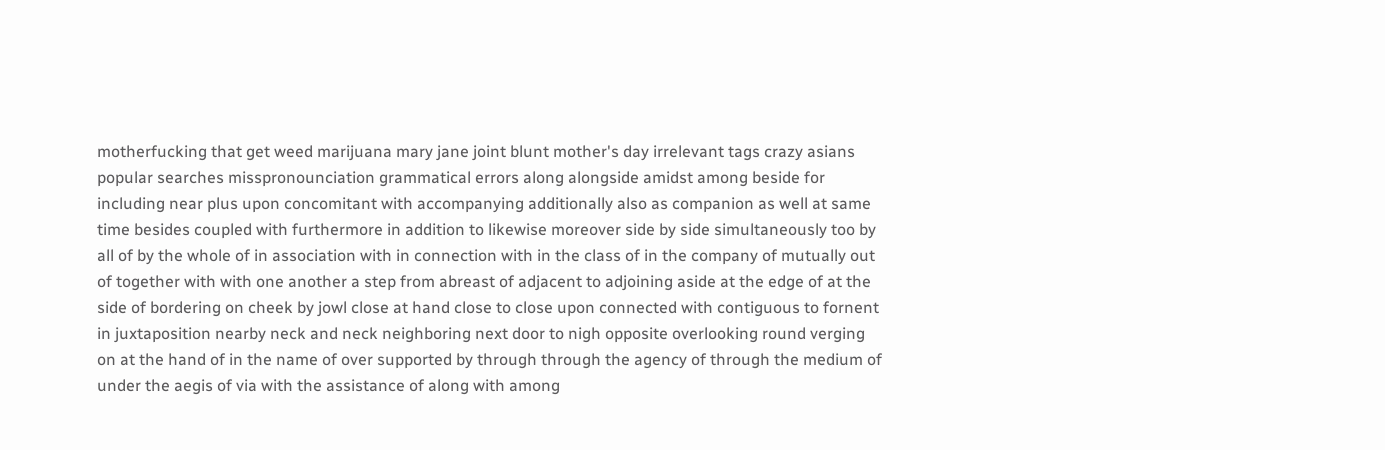motherfucking that get weed marijuana mary jane joint blunt mother's day irrelevant tags crazy asians popular searches misspronounciation grammatical errors along alongside amidst among beside for including near plus upon concomitant with accompanying additionally also as companion as well at same time besides coupled with furthermore in addition to likewise moreover side by side simultaneously too by all of by the whole of in association with in connection with in the class of in the company of mutually out of together with with one another a step from abreast of adjacent to adjoining aside at the edge of at the side of bordering on cheek by jowl close at hand close to close upon connected with contiguous to fornent in juxtaposition nearby neck and neck neighboring next door to nigh opposite overlooking round verging on at the hand of in the name of over supported by through through the agency of through the medium of under the aegis of via with the assistance of along with among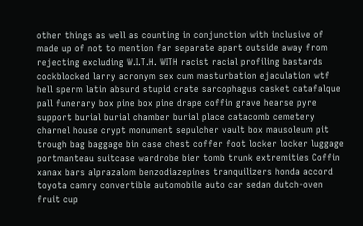other things as well as counting in conjunction with inclusive of made up of not to mention far separate apart outside away from rejecting excluding W.I.T.H. WITH racist racial profiling bastards cockblocked larry acronym sex cum masturbation ejaculation wtf hell sperm latin absurd stupid crate sarcophagus casket catafalque pall funerary box pine box pine drape coffin grave hearse pyre support burial burial chamber burial place catacomb cemetery charnel house crypt monument sepulcher vault box mausoleum pit trough bag baggage bin case chest coffer foot locker locker luggage portmanteau suitcase wardrobe bier tomb trunk extremities Coffin xanax bars alprazalom benzodiazepines tranquilizers honda accord toyota camry convertible automobile auto car sedan dutch-oven fruit cup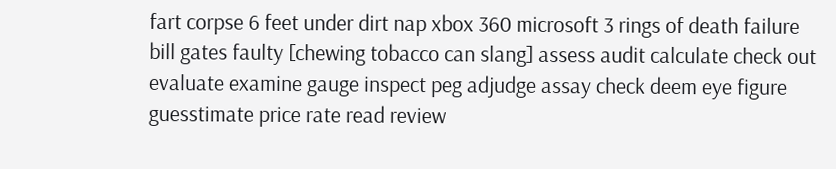fart corpse 6 feet under dirt nap xbox 360 microsoft 3 rings of death failure bill gates faulty [chewing tobacco can slang] assess audit calculate check out evaluate examine gauge inspect peg adjudge assay check deem eye figure guesstimate price rate read review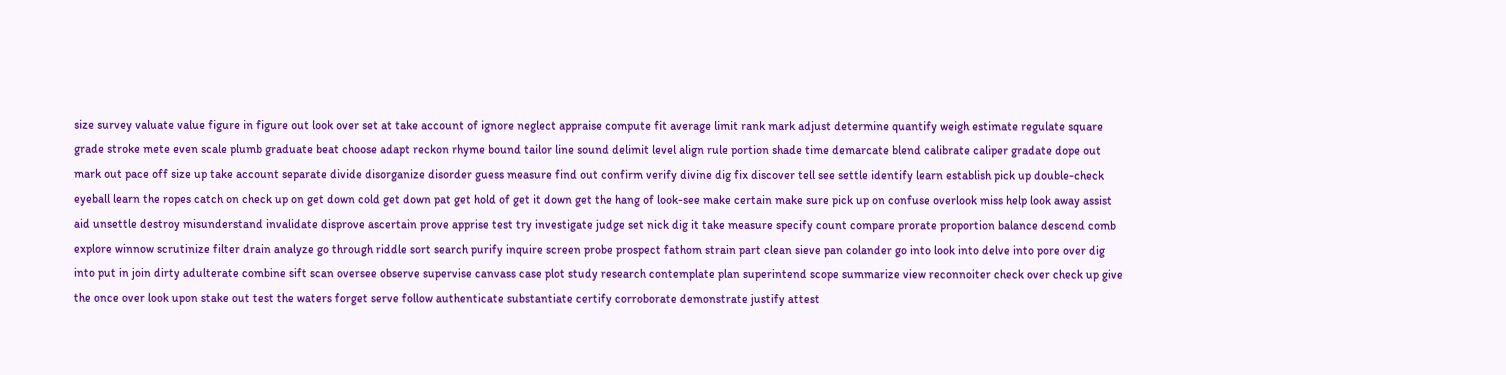size survey valuate value figure in figure out look over set at take account of ignore neglect appraise compute fit average limit rank mark adjust determine quantify weigh estimate regulate square grade stroke mete even scale plumb graduate beat choose adapt reckon rhyme bound tailor line sound delimit level align rule portion shade time demarcate blend calibrate caliper gradate dope out mark out pace off size up take account separate divide disorganize disorder guess measure find out confirm verify divine dig fix discover tell see settle identify learn establish pick up double-check eyeball learn the ropes catch on check up on get down cold get down pat get hold of get it down get the hang of look-see make certain make sure pick up on confuse overlook miss help look away assist aid unsettle destroy misunderstand invalidate disprove ascertain prove apprise test try investigate judge set nick dig it take measure specify count compare prorate proportion balance descend comb explore winnow scrutinize filter drain analyze go through riddle sort search purify inquire screen probe prospect fathom strain part clean sieve pan colander go into look into delve into pore over dig into put in join dirty adulterate combine sift scan oversee observe supervise canvass case plot study research contemplate plan superintend scope summarize view reconnoiter check over check up give the once over look upon stake out test the waters forget serve follow authenticate substantiate certify corroborate demonstrate justify attest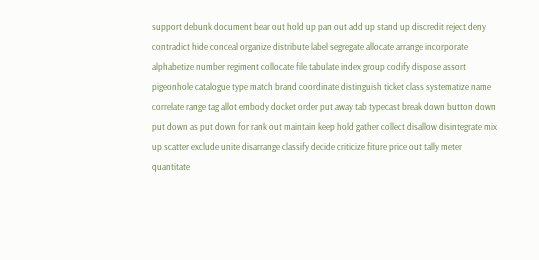support debunk document bear out hold up pan out add up stand up discredit reject deny contradict hide conceal organize distribute label segregate allocate arrange incorporate alphabetize number regiment collocate file tabulate index group codify dispose assort pigeonhole catalogue type match brand coordinate distinguish ticket class systematize name correlate range tag allot embody docket order put away tab typecast break down button down put down as put down for rank out maintain keep hold gather collect disallow disintegrate mix up scatter exclude unite disarrange classify decide criticize fiture price out tally meter quantitate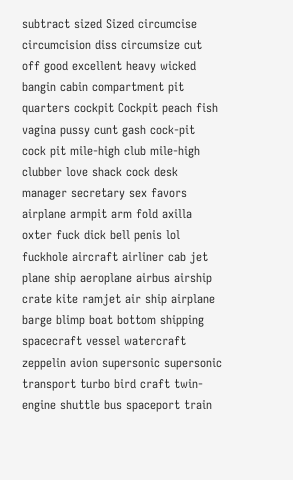subtract sized Sized circumcise circumcision diss circumsize cut off good excellent heavy wicked bangin cabin compartment pit quarters cockpit Cockpit peach fish vagina pussy cunt gash cock-pit cock pit mile-high club mile-high clubber love shack cock desk manager secretary sex favors airplane armpit arm fold axilla oxter fuck dick bell penis lol fuckhole aircraft airliner cab jet plane ship aeroplane airbus airship crate kite ramjet air ship airplane barge blimp boat bottom shipping spacecraft vessel watercraft zeppelin avion supersonic supersonic transport turbo bird craft twin-engine shuttle bus spaceport train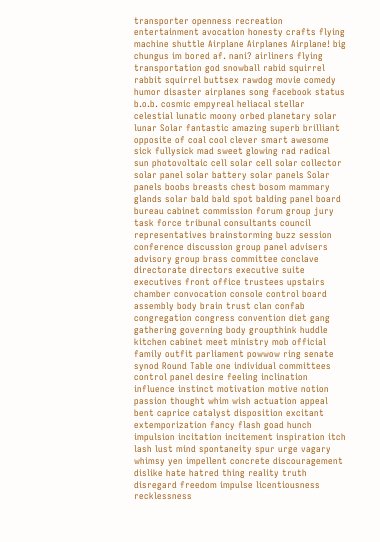transporter openness recreation entertainment avocation honesty crafts flying machine shuttle Airplane Airplanes Airplane! big chungus im bored af. nani? airliners flying transportation god snowball rabid squirrel rabbit squirrel buttsex rawdog movie comedy humor disaster airplanes song facebook status b.o.b. cosmic empyreal heliacal stellar celestial lunatic moony orbed planetary solar lunar Solar fantastic amazing superb brilliant opposite of coal cool clever smart awesome sick fullysick mad sweet glowing rad radical sun photovoltaic cell solar cell solar collector solar panel solar battery solar panels Solar panels boobs breasts chest bosom mammary glands solar bald bald spot balding panel board bureau cabinet commission forum group jury task force tribunal consultants council representatives brainstorming buzz session conference discussion group panel advisers advisory group brass committee conclave directorate directors executive suite executives front office trustees upstairs chamber convocation console control board assembly body brain trust clan confab congregation congress convention diet gang gathering governing body groupthink huddle kitchen cabinet meet ministry mob official family outfit parliament powwow ring senate synod Round Table one individual committees control panel desire feeling inclination influence instinct motivation motive notion passion thought whim wish actuation appeal bent caprice catalyst disposition excitant extemporization fancy flash goad hunch impulsion incitation incitement inspiration itch lash lust mind spontaneity spur urge vagary whimsy yen impellent concrete discouragement dislike hate hatred thing reality truth disregard freedom impulse licentiousness recklessness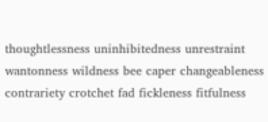thoughtlessness uninhibitedness unrestraint wantonness wildness bee caper changeableness contrariety crotchet fad fickleness fitfulness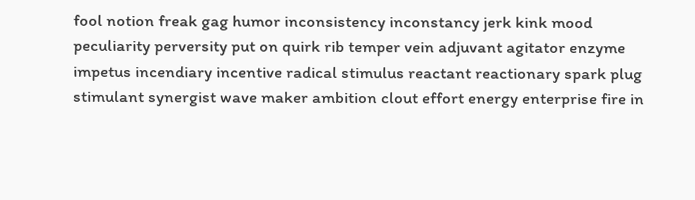fool notion freak gag humor inconsistency inconstancy jerk kink mood peculiarity perversity put on quirk rib temper vein adjuvant agitator enzyme impetus incendiary incentive radical stimulus reactant reactionary spark plug stimulant synergist wave maker ambition clout effort energy enterprise fire in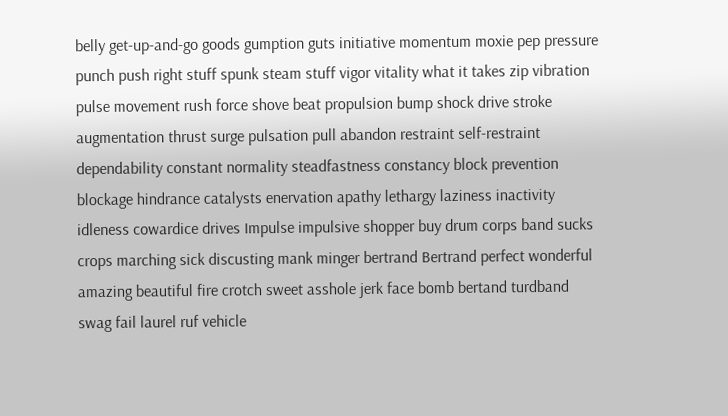belly get-up-and-go goods gumption guts initiative momentum moxie pep pressure punch push right stuff spunk steam stuff vigor vitality what it takes zip vibration pulse movement rush force shove beat propulsion bump shock drive stroke augmentation thrust surge pulsation pull abandon restraint self-restraint dependability constant normality steadfastness constancy block prevention blockage hindrance catalysts enervation apathy lethargy laziness inactivity idleness cowardice drives Impulse impulsive shopper buy drum corps band sucks crops marching sick discusting mank minger bertrand Bertrand perfect wonderful amazing beautiful fire crotch sweet asshole jerk face bomb bertand turdband swag fail laurel ruf vehicle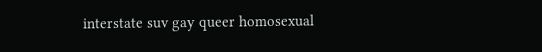interstate suv gay queer homosexual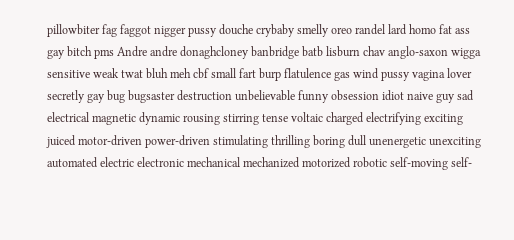pillowbiter fag faggot nigger pussy douche crybaby smelly oreo randel lard homo fat ass gay bitch pms Andre andre donaghcloney banbridge batb lisburn chav anglo-saxon wigga sensitive weak twat bluh meh cbf small fart burp flatulence gas wind pussy vagina lover secretly gay bug bugsaster destruction unbelievable funny obsession idiot naive guy sad electrical magnetic dynamic rousing stirring tense voltaic charged electrifying exciting juiced motor-driven power-driven stimulating thrilling boring dull unenergetic unexciting automated electric electronic mechanical mechanized motorized robotic self-moving self-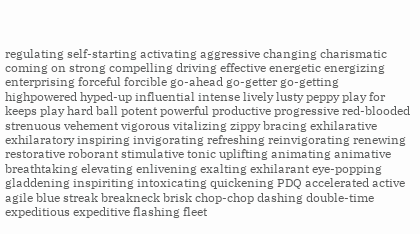regulating self-starting activating aggressive changing charismatic coming on strong compelling driving effective energetic energizing enterprising forceful forcible go-ahead go-getter go-getting highpowered hyped-up influential intense lively lusty peppy play for keeps play hard ball potent powerful productive progressive red-blooded strenuous vehement vigorous vitalizing zippy bracing exhilarative exhilaratory inspiring invigorating refreshing reinvigorating renewing restorative roborant stimulative tonic uplifting animating animative breathtaking elevating enlivening exalting exhilarant eye-popping gladdening inspiriting intoxicating quickening PDQ accelerated active agile blue streak breakneck brisk chop-chop dashing double-time expeditious expeditive flashing fleet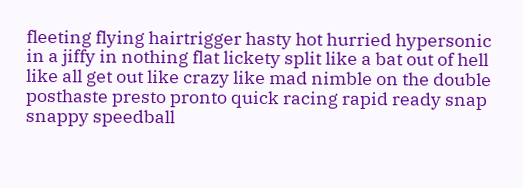fleeting flying hairtrigger hasty hot hurried hypersonic in a jiffy in nothing flat lickety split like a bat out of hell like all get out like crazy like mad nimble on the double posthaste presto pronto quick racing rapid ready snap snappy speedball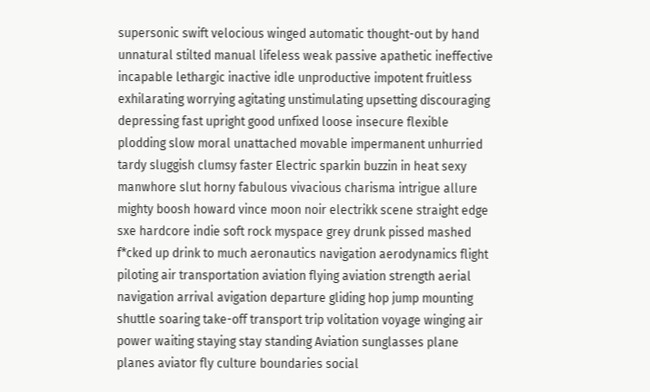supersonic swift velocious winged automatic thought-out by hand unnatural stilted manual lifeless weak passive apathetic ineffective incapable lethargic inactive idle unproductive impotent fruitless exhilarating worrying agitating unstimulating upsetting discouraging depressing fast upright good unfixed loose insecure flexible plodding slow moral unattached movable impermanent unhurried tardy sluggish clumsy faster Electric sparkin buzzin in heat sexy manwhore slut horny fabulous vivacious charisma intrigue allure mighty boosh howard vince moon noir electrikk scene straight edge sxe hardcore indie soft rock myspace grey drunk pissed mashed f*cked up drink to much aeronautics navigation aerodynamics flight piloting air transportation aviation flying aviation strength aerial navigation arrival avigation departure gliding hop jump mounting shuttle soaring take-off transport trip volitation voyage winging air power waiting staying stay standing Aviation sunglasses plane planes aviator fly culture boundaries social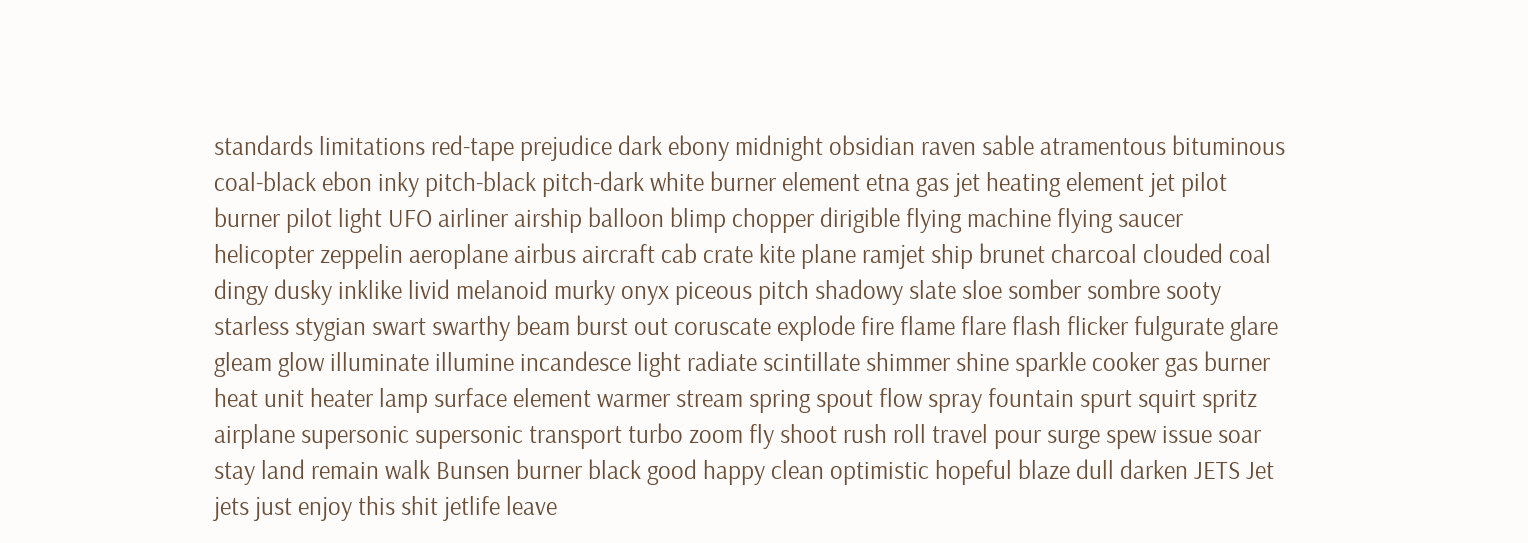standards limitations red-tape prejudice dark ebony midnight obsidian raven sable atramentous bituminous coal-black ebon inky pitch-black pitch-dark white burner element etna gas jet heating element jet pilot burner pilot light UFO airliner airship balloon blimp chopper dirigible flying machine flying saucer helicopter zeppelin aeroplane airbus aircraft cab crate kite plane ramjet ship brunet charcoal clouded coal dingy dusky inklike livid melanoid murky onyx piceous pitch shadowy slate sloe somber sombre sooty starless stygian swart swarthy beam burst out coruscate explode fire flame flare flash flicker fulgurate glare gleam glow illuminate illumine incandesce light radiate scintillate shimmer shine sparkle cooker gas burner heat unit heater lamp surface element warmer stream spring spout flow spray fountain spurt squirt spritz airplane supersonic supersonic transport turbo zoom fly shoot rush roll travel pour surge spew issue soar stay land remain walk Bunsen burner black good happy clean optimistic hopeful blaze dull darken JETS Jet jets just enjoy this shit jetlife leave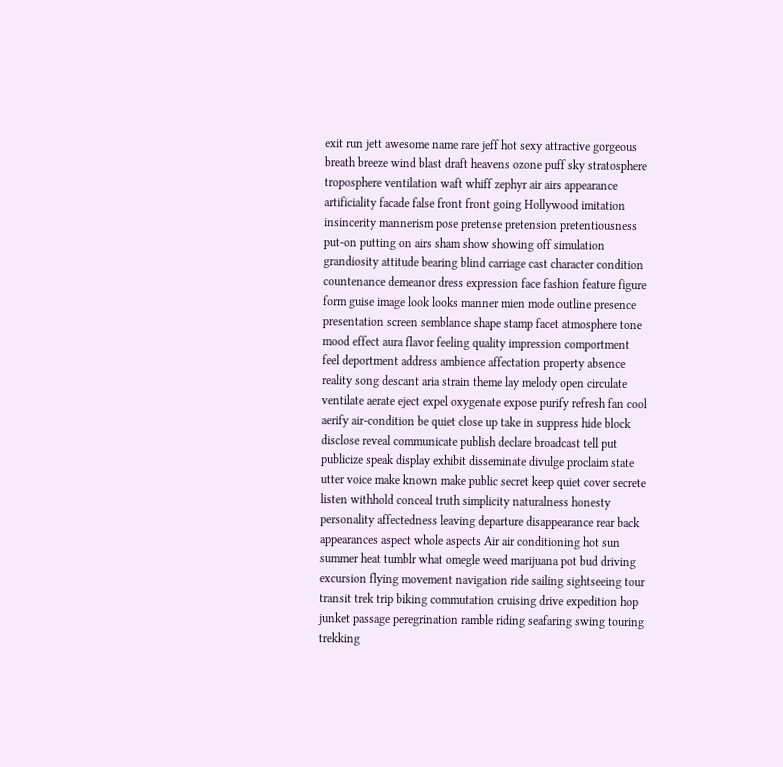exit run jett awesome name rare jeff hot sexy attractive gorgeous breath breeze wind blast draft heavens ozone puff sky stratosphere troposphere ventilation waft whiff zephyr air airs appearance artificiality facade false front front going Hollywood imitation insincerity mannerism pose pretense pretension pretentiousness put-on putting on airs sham show showing off simulation grandiosity attitude bearing blind carriage cast character condition countenance demeanor dress expression face fashion feature figure form guise image look looks manner mien mode outline presence presentation screen semblance shape stamp facet atmosphere tone mood effect aura flavor feeling quality impression comportment feel deportment address ambience affectation property absence reality song descant aria strain theme lay melody open circulate ventilate aerate eject expel oxygenate expose purify refresh fan cool aerify air-condition be quiet close up take in suppress hide block disclose reveal communicate publish declare broadcast tell put publicize speak display exhibit disseminate divulge proclaim state utter voice make known make public secret keep quiet cover secrete listen withhold conceal truth simplicity naturalness honesty personality affectedness leaving departure disappearance rear back appearances aspect whole aspects Air air conditioning hot sun summer heat tumblr what omegle weed marijuana pot bud driving excursion flying movement navigation ride sailing sightseeing tour transit trek trip biking commutation cruising drive expedition hop junket passage peregrination ramble riding seafaring swing touring trekking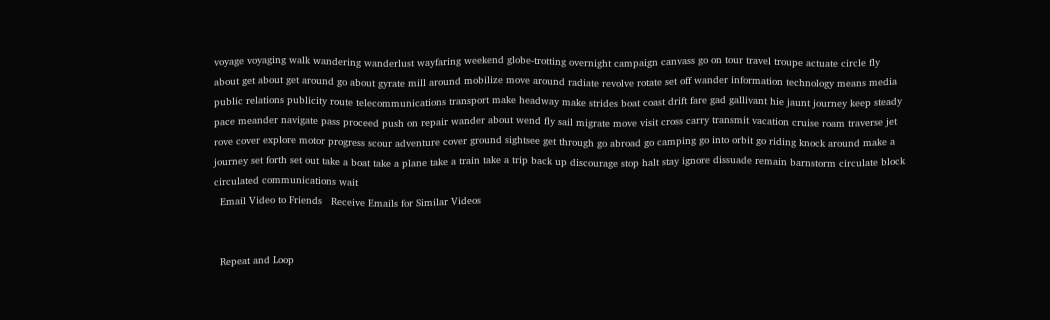voyage voyaging walk wandering wanderlust wayfaring weekend globe-trotting overnight campaign canvass go on tour travel troupe actuate circle fly about get about get around go about gyrate mill around mobilize move around radiate revolve rotate set off wander information technology means media public relations publicity route telecommunications transport make headway make strides boat coast drift fare gad gallivant hie jaunt journey keep steady pace meander navigate pass proceed push on repair wander about wend fly sail migrate move visit cross carry transmit vacation cruise roam traverse jet rove cover explore motor progress scour adventure cover ground sightsee get through go abroad go camping go into orbit go riding knock around make a journey set forth set out take a boat take a plane take a train take a trip back up discourage stop halt stay ignore dissuade remain barnstorm circulate block circulated communications wait
  Email Video to Friends   Receive Emails for Similar Videos


  Repeat and Loop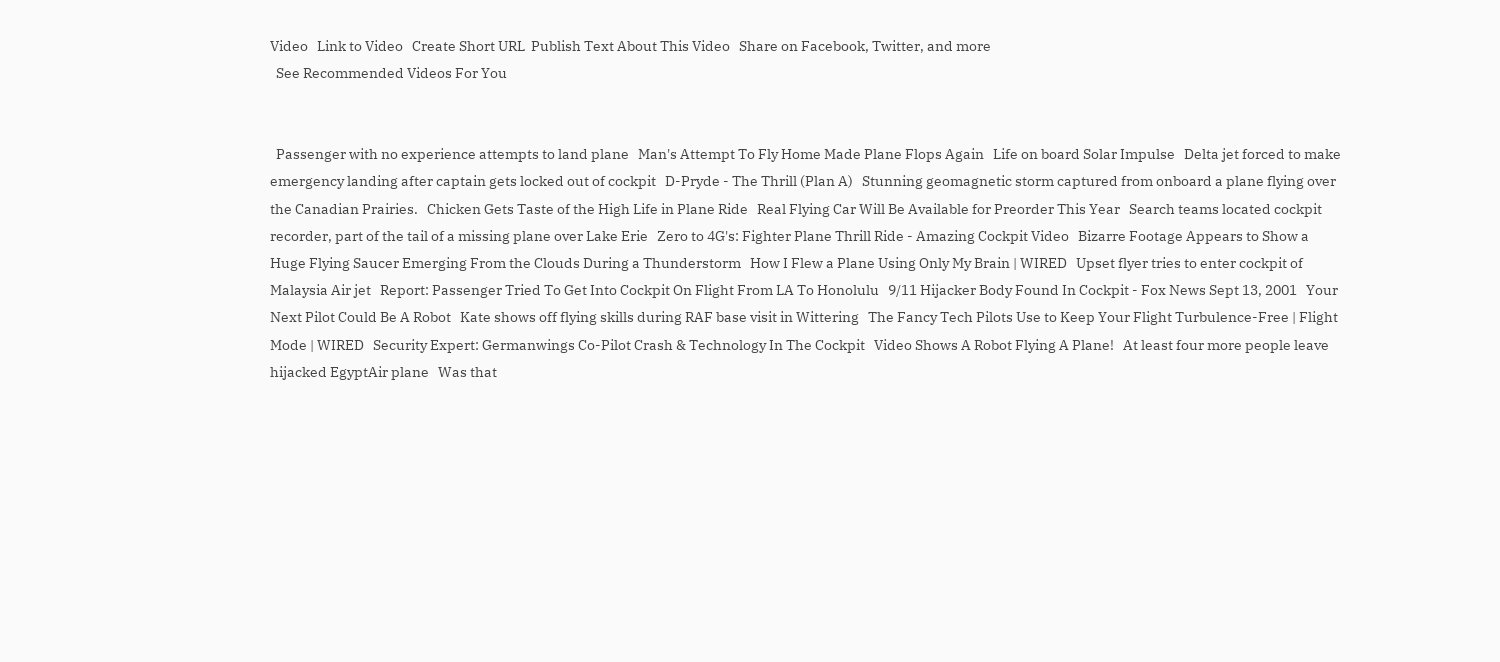Video   Link to Video   Create Short URL  Publish Text About This Video   Share on Facebook, Twitter, and more
  See Recommended Videos For You


  Passenger with no experience attempts to land plane   Man's Attempt To Fly Home Made Plane Flops Again   Life on board Solar Impulse   Delta jet forced to make emergency landing after captain gets locked out of cockpit   D-Pryde - The Thrill (Plan A)   Stunning geomagnetic storm captured from onboard a plane flying over the Canadian Prairies.   Chicken Gets Taste of the High Life in Plane Ride   Real Flying Car Will Be Available for Preorder This Year   Search teams located cockpit recorder, part of the tail of a missing plane over Lake Erie   Zero to 4G's: Fighter Plane Thrill Ride - Amazing Cockpit Video   Bizarre Footage Appears to Show a Huge Flying Saucer Emerging From the Clouds During a Thunderstorm   How I Flew a Plane Using Only My Brain | WIRED   Upset flyer tries to enter cockpit of Malaysia Air jet   Report: Passenger Tried To Get Into Cockpit On Flight From LA To Honolulu   9/11 Hijacker Body Found In Cockpit - Fox News Sept 13, 2001   Your Next Pilot Could Be A Robot   Kate shows off flying skills during RAF base visit in Wittering   The Fancy Tech Pilots Use to Keep Your Flight Turbulence-Free | Flight Mode | WIRED   Security Expert: Germanwings Co-Pilot Crash & Technology In The Cockpit   Video Shows A Robot Flying A Plane!   At least four more people leave hijacked EgyptAir plane   Was that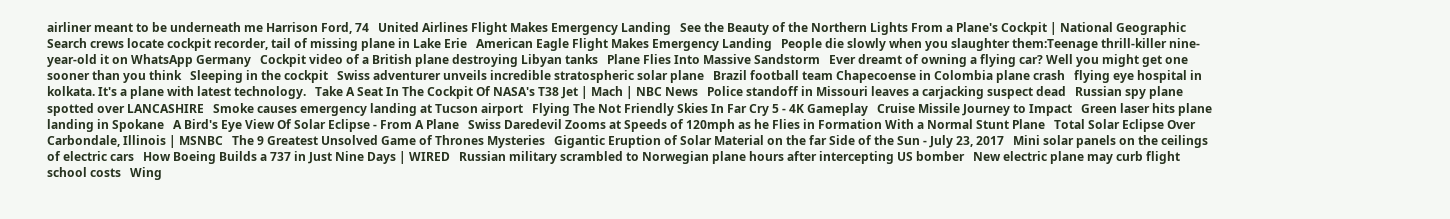airliner meant to be underneath me Harrison Ford, 74   United Airlines Flight Makes Emergency Landing   See the Beauty of the Northern Lights From a Plane's Cockpit | National Geographic   Search crews locate cockpit recorder, tail of missing plane in Lake Erie   American Eagle Flight Makes Emergency Landing   People die slowly when you slaughter them:Teenage thrill-killer nine-year-old it on WhatsApp Germany   Cockpit video of a British plane destroying Libyan tanks   Plane Flies Into Massive Sandstorm   Ever dreamt of owning a flying car? Well you might get one sooner than you think   Sleeping in the cockpit   Swiss adventurer unveils incredible stratospheric solar plane   Brazil football team Chapecoense in Colombia plane crash   flying eye hospital in kolkata. It's a plane with latest technology.   Take A Seat In The Cockpit Of NASA's T38 Jet | Mach | NBC News   Police standoff in Missouri leaves a carjacking suspect dead   Russian spy plane spotted over LANCASHIRE   Smoke causes emergency landing at Tucson airport   Flying The Not Friendly Skies In Far Cry 5 - 4K Gameplay   Cruise Missile Journey to Impact   Green laser hits plane landing in Spokane   A Bird's Eye View Of Solar Eclipse - From A Plane   Swiss Daredevil Zooms at Speeds of 120mph as he Flies in Formation With a Normal Stunt Plane   Total Solar Eclipse Over Carbondale, Illinois | MSNBC   The 9 Greatest Unsolved Game of Thrones Mysteries   Gigantic Eruption of Solar Material on the far Side of the Sun - July 23, 2017   Mini solar panels on the ceilings of electric cars   How Boeing Builds a 737 in Just Nine Days | WIRED   Russian military scrambled to Norwegian plane hours after intercepting US bomber   New electric plane may curb flight school costs   Wing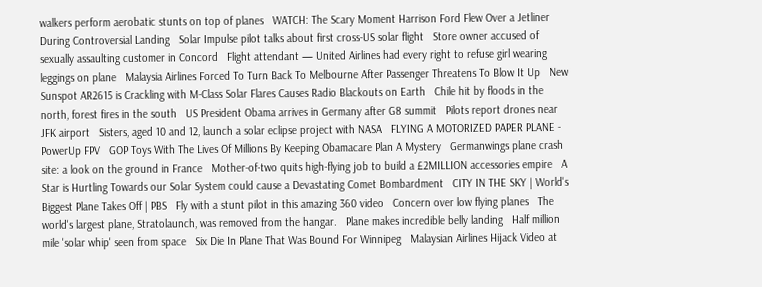walkers perform aerobatic stunts on top of planes   WATCH: The Scary Moment Harrison Ford Flew Over a Jetliner During Controversial Landing   Solar Impulse pilot talks about first cross-US solar flight   Store owner accused of sexually assaulting customer in Concord   Flight attendant — United Airlines had every right to refuse girl wearing leggings on plane   Malaysia Airlines Forced To Turn Back To Melbourne After Passenger Threatens To Blow It Up   New Sunspot AR2615 is Crackling with M-Class Solar Flares Causes Radio Blackouts on Earth   Chile hit by floods in the north, forest fires in the south   US President Obama arrives in Germany after G8 summit   Pilots report drones near JFK airport   Sisters, aged 10 and 12, launch a solar eclipse project with NASA   FLYING A MOTORIZED PAPER PLANE - PowerUp FPV   GOP Toys With The Lives Of Millions By Keeping Obamacare Plan A Mystery   Germanwings plane crash site: a look on the ground in France   Mother-of-two quits high-flying job to build a £2MILLION accessories empire   A Star is Hurtling Towards our Solar System could cause a Devastating Comet Bombardment   CITY IN THE SKY | World's Biggest Plane Takes Off | PBS   Fly with a stunt pilot in this amazing 360 video   Concern over low flying planes   The world's largest plane, Stratolaunch, was removed from the hangar.   Plane makes incredible belly landing   Half million mile 'solar whip' seen from space   Six Die In Plane That Was Bound For Winnipeg   Malaysian Airlines Hijack Video at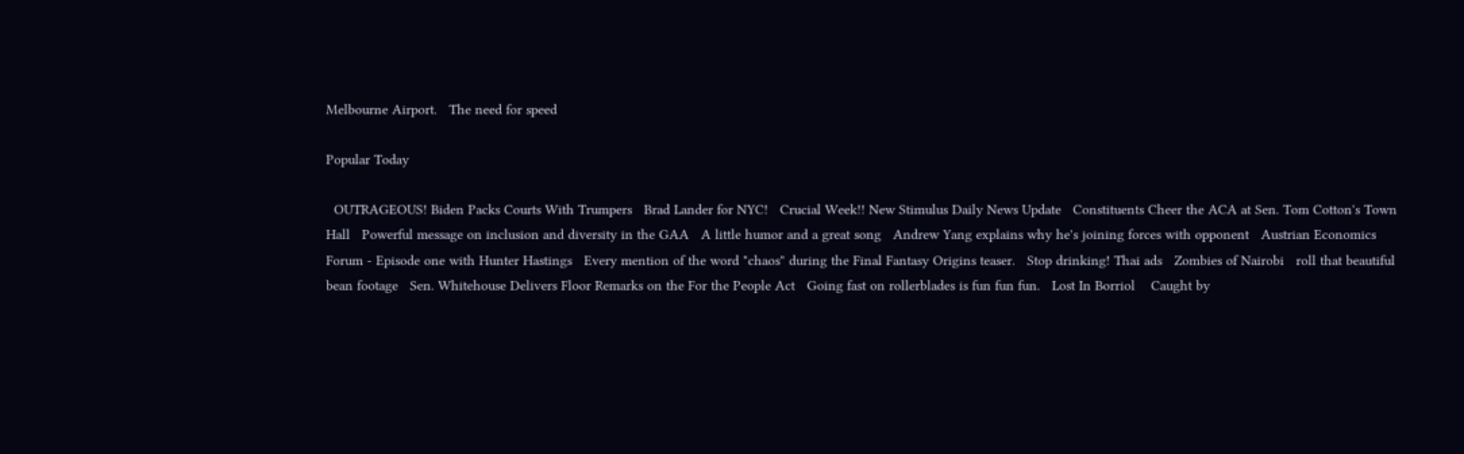Melbourne Airport.   The need for speed

Popular Today

  OUTRAGEOUS! Biden Packs Courts With Trumpers   Brad Lander for NYC!   Crucial Week!! New Stimulus Daily News Update   Constituents Cheer the ACA at Sen. Tom Cotton's Town Hall   Powerful message on inclusion and diversity in the GAA   A little humor and a great song   Andrew Yang explains why he's joining forces with opponent   Austrian Economics Forum - Episode one with Hunter Hastings   Every mention of the word "chaos" during the Final Fantasy Origins teaser.   Stop drinking! Thai ads   Zombies of Nairobi   roll that beautiful bean footage   Sen. Whitehouse Delivers Floor Remarks on the For the People Act   Going fast on rollerblades is fun fun fun.   Lost In Borriol    Caught by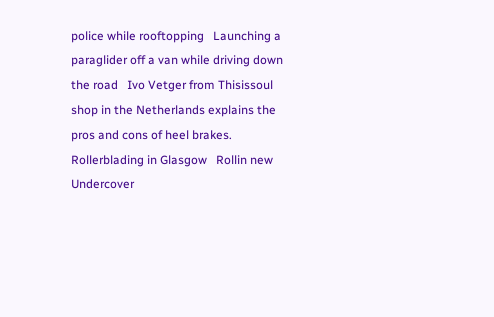police while rooftopping   Launching a paraglider off a van while driving down the road   Ivo Vetger from Thisissoul shop in the Netherlands explains the pros and cons of heel brakes.   Rollerblading in Glasgow   Rollin new Undercover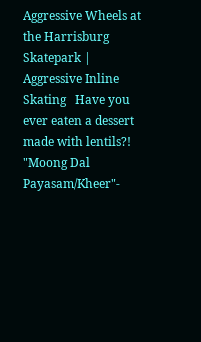Aggressive Wheels at the Harrisburg Skatepark | Aggressive Inline Skating   Have you ever eaten a dessert made with lentils?! "Moong Dal Payasam/Kheer"-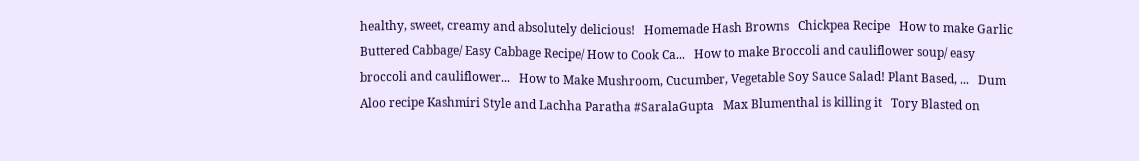healthy, sweet, creamy and absolutely delicious!   Homemade Hash Browns   Chickpea Recipe   How to make Garlic Buttered Cabbage/ Easy Cabbage Recipe/ How to Cook Ca...   How to make Broccoli and cauliflower soup/ easy broccoli and cauliflower...   How to Make Mushroom, Cucumber, Vegetable Soy Sauce Salad! Plant Based, ...   Dum Aloo recipe Kashmiri Style and Lachha Paratha #SaralaGupta   Max Blumenthal is killing it   Tory Blasted on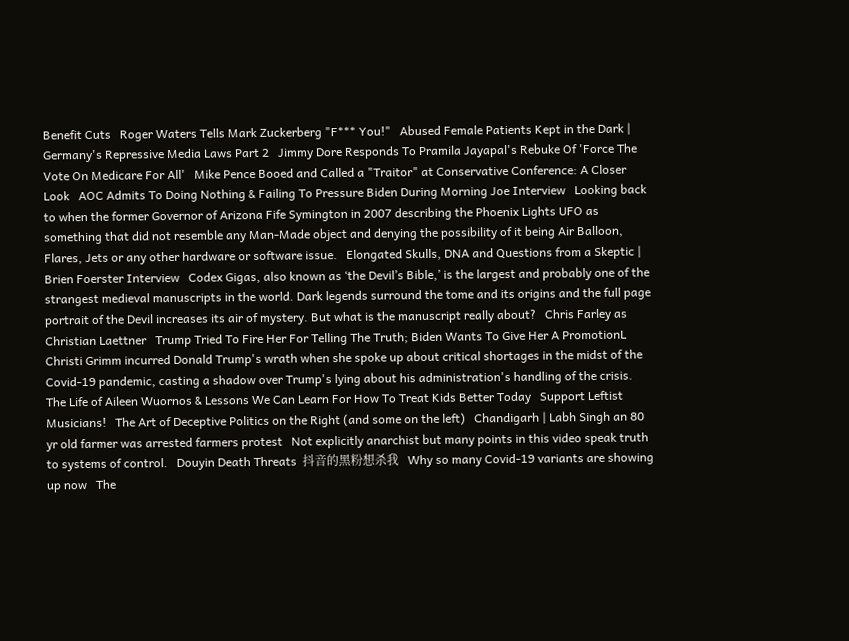Benefit Cuts   Roger Waters Tells Mark Zuckerberg "F*** You!"   Abused Female Patients Kept in the Dark | Germany's Repressive Media Laws Part 2   Jimmy Dore Responds To Pramila Jayapal's Rebuke Of 'Force The Vote On Medicare For All'   Mike Pence Booed and Called a "Traitor" at Conservative Conference: A Closer Look   AOC Admits To Doing Nothing & Failing To Pressure Biden During Morning Joe Interview   Looking back to when the former Governor of Arizona Fife Symington in 2007 describing the Phoenix Lights UFO as something that did not resemble any Man-Made object and denying the possibility of it being Air Balloon, Flares, Jets or any other hardware or software issue.   Elongated Skulls, DNA and Questions from a Skeptic | Brien Foerster Interview   Codex Gigas, also known as ‘the Devil’s Bible,’ is the largest and probably one of the strangest medieval manuscripts in the world. Dark legends surround the tome and its origins and the full page portrait of the Devil increases its air of mystery. But what is the manuscript really about?   Chris Farley as Christian Laettner   Trump Tried To Fire Her For Telling The Truth; Biden Wants To Give Her A PromotionL Christi Grimm incurred Donald Trump's wrath when she spoke up about critical shortages in the midst of the Covid-19 pandemic, casting a shadow over Trump's lying about his administration's handling of the crisis.   The Life of Aileen Wuornos & Lessons We Can Learn For How To Treat Kids Better Today   Support Leftist Musicians!   The Art of Deceptive Politics on the Right (and some on the left)   Chandigarh | Labh Singh an 80 yr old farmer was arrested farmers protest   Not explicitly anarchist but many points in this video speak truth to systems of control.   Douyin Death Threats  抖音的黑粉想杀我   Why so many Covid-19 variants are showing up now   The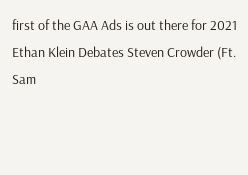first of the GAA Ads is out there for 2021   Ethan Klein Debates Steven Crowder (Ft. Sam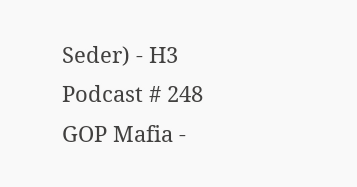Seder) - H3 Podcast # 248   GOP Mafia -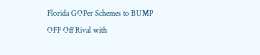Florida GOPer Schemes to BUMP OFF Off Rival with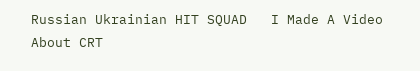Russian Ukrainian HIT SQUAD   I Made A Video About CRT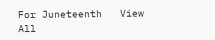For Juneteenth   View All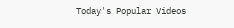Today's Popular Videos